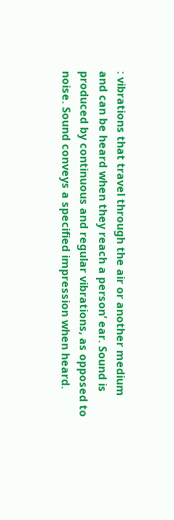: vibrations that travel through the air or another medium and can be heard when they reach a person’ ear. Sound is produced by continuous and regular vibrations, as opposed to noise. Sound conveys a specified impression when heard.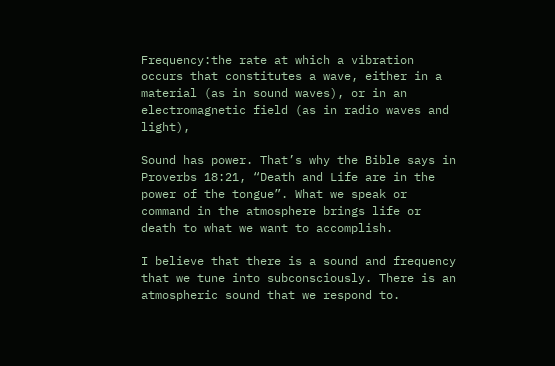Frequency:the rate at which a vibration occurs that constitutes a wave, either in a material (as in sound waves), or in an electromagnetic field (as in radio waves and light),

Sound has power. That’s why the Bible says in Proverbs 18:21, “Death and Life are in the power of the tongue”. What we speak or command in the atmosphere brings life or death to what we want to accomplish.

I believe that there is a sound and frequency that we tune into subconsciously. There is an atmospheric sound that we respond to.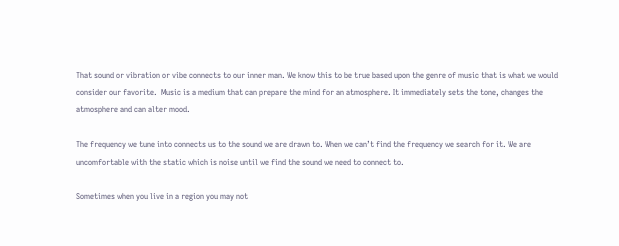That sound or vibration or vibe connects to our inner man. We know this to be true based upon the genre of music that is what we would consider our favorite.  Music is a medium that can prepare the mind for an atmosphere. It immediately sets the tone, changes the atmosphere and can alter mood.

The frequency we tune into connects us to the sound we are drawn to. When we can’t find the frequency we search for it. We are uncomfortable with the static which is noise until we find the sound we need to connect to.

Sometimes when you live in a region you may not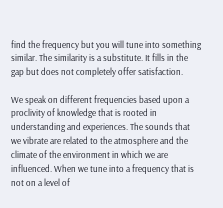find the frequency but you will tune into something similar. The similarity is a substitute. It fills in the gap but does not completely offer satisfaction.

We speak on different frequencies based upon a proclivity of knowledge that is rooted in understanding and experiences. The sounds that we vibrate are related to the atmosphere and the climate of the environment in which we are influenced. When we tune into a frequency that is not on a level of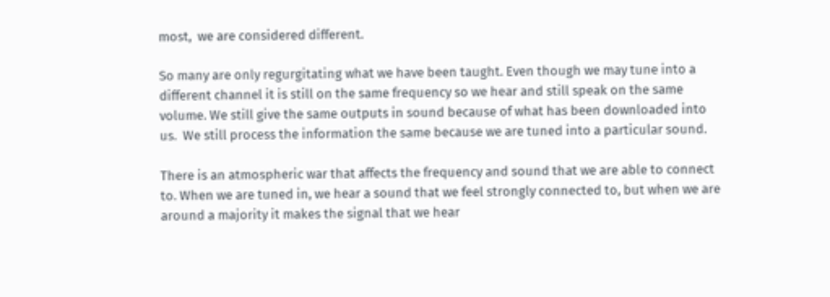most,  we are considered different.

So many are only regurgitating what we have been taught. Even though we may tune into a different channel it is still on the same frequency so we hear and still speak on the same volume. We still give the same outputs in sound because of what has been downloaded into us.  We still process the information the same because we are tuned into a particular sound.

There is an atmospheric war that affects the frequency and sound that we are able to connect to. When we are tuned in, we hear a sound that we feel strongly connected to, but when we are around a majority it makes the signal that we hear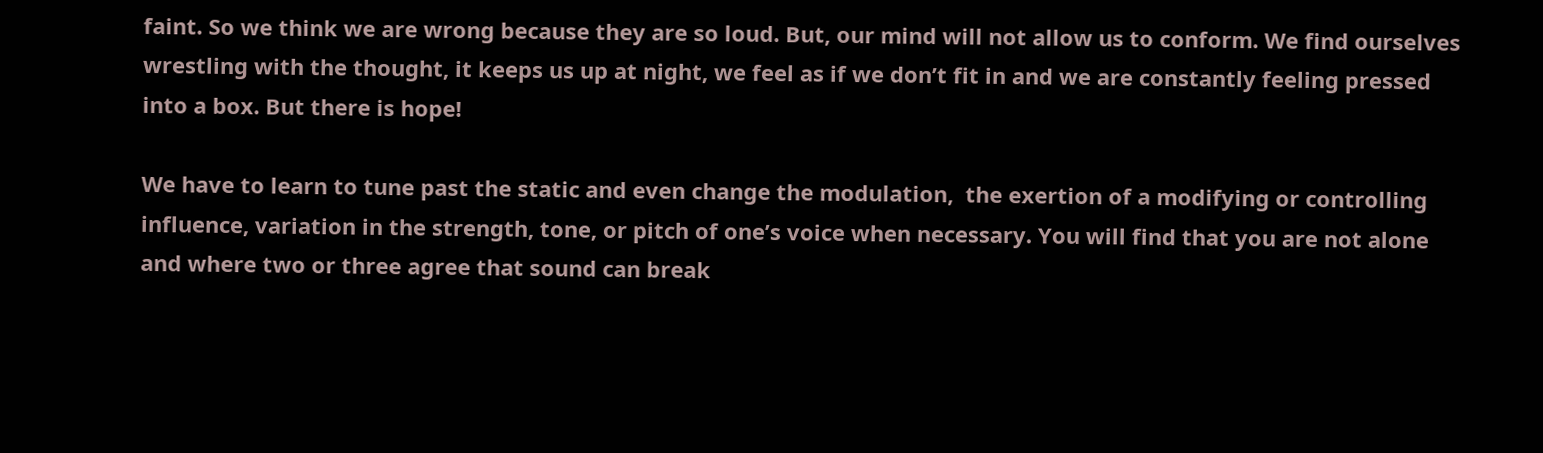faint. So we think we are wrong because they are so loud. But, our mind will not allow us to conform. We find ourselves wrestling with the thought, it keeps us up at night, we feel as if we don’t fit in and we are constantly feeling pressed into a box. But there is hope!

We have to learn to tune past the static and even change the modulation,  the exertion of a modifying or controlling influence, variation in the strength, tone, or pitch of one’s voice when necessary. You will find that you are not alone and where two or three agree that sound can break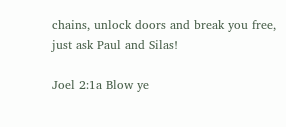chains, unlock doors and break you free, just ask Paul and Silas!

Joel 2:1a Blow ye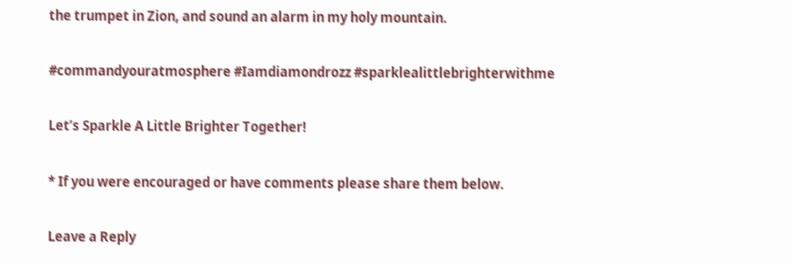the trumpet in Zion, and sound an alarm in my holy mountain.

#commandyouratmosphere #Iamdiamondrozz #sparklealittlebrighterwithme

Let’s Sparkle A Little Brighter Together!

* If you were encouraged or have comments please share them below.

Leave a Reply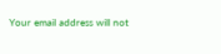Your email address will not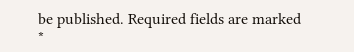be published. Required fields are marked *